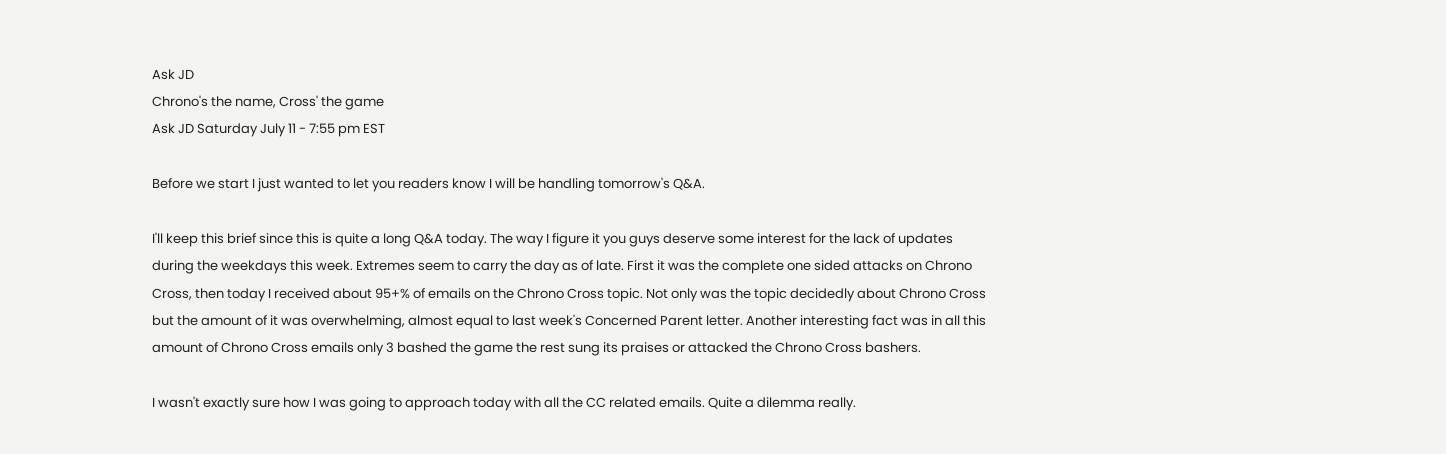Ask JD
Chrono's the name, Cross' the game
Ask JD Saturday July 11 - 7:55 pm EST

Before we start I just wanted to let you readers know I will be handling tomorrow's Q&A.

I'll keep this brief since this is quite a long Q&A today. The way I figure it you guys deserve some interest for the lack of updates during the weekdays this week. Extremes seem to carry the day as of late. First it was the complete one sided attacks on Chrono Cross, then today I received about 95+% of emails on the Chrono Cross topic. Not only was the topic decidedly about Chrono Cross but the amount of it was overwhelming, almost equal to last week's Concerned Parent letter. Another interesting fact was in all this amount of Chrono Cross emails only 3 bashed the game the rest sung its praises or attacked the Chrono Cross bashers.

I wasn't exactly sure how I was going to approach today with all the CC related emails. Quite a dilemma really.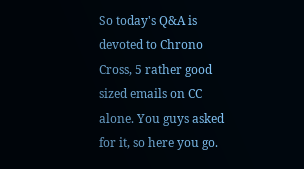So today's Q&A is devoted to Chrono Cross, 5 rather good sized emails on CC alone. You guys asked for it, so here you go.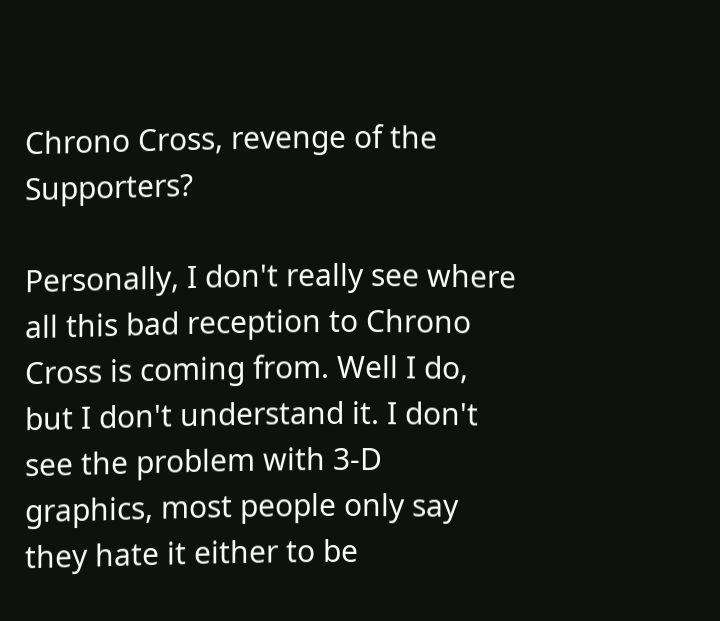Chrono Cross, revenge of the Supporters?

Personally, I don't really see where all this bad reception to Chrono Cross is coming from. Well I do, but I don't understand it. I don't see the problem with 3-D graphics, most people only say they hate it either to be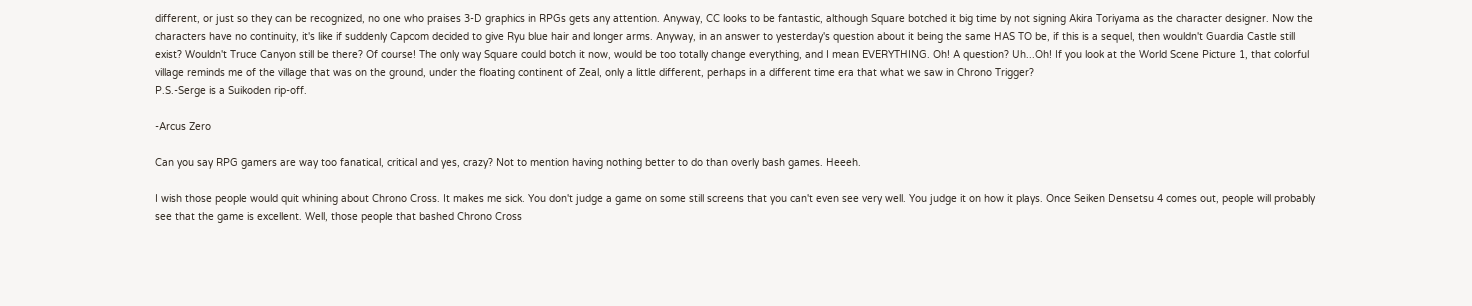different, or just so they can be recognized, no one who praises 3-D graphics in RPGs gets any attention. Anyway, CC looks to be fantastic, although Square botched it big time by not signing Akira Toriyama as the character designer. Now the characters have no continuity, it's like if suddenly Capcom decided to give Ryu blue hair and longer arms. Anyway, in an answer to yesterday's question about it being the same HAS TO be, if this is a sequel, then wouldn't Guardia Castle still exist? Wouldn't Truce Canyon still be there? Of course! The only way Square could botch it now, would be too totally change everything, and I mean EVERYTHING. Oh! A question? Uh...Oh! If you look at the World Scene Picture 1, that colorful village reminds me of the village that was on the ground, under the floating continent of Zeal, only a little different, perhaps in a different time era that what we saw in Chrono Trigger?
P.S.-Serge is a Suikoden rip-off.

-Arcus Zero

Can you say RPG gamers are way too fanatical, critical and yes, crazy? Not to mention having nothing better to do than overly bash games. Heeeh.

I wish those people would quit whining about Chrono Cross. It makes me sick. You don't judge a game on some still screens that you can't even see very well. You judge it on how it plays. Once Seiken Densetsu 4 comes out, people will probably see that the game is excellent. Well, those people that bashed Chrono Cross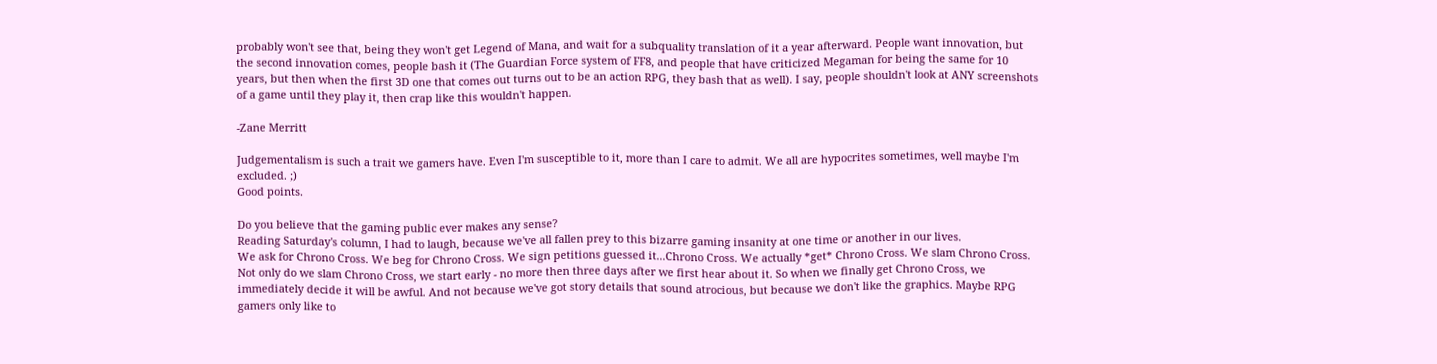probably won't see that, being they won't get Legend of Mana, and wait for a subquality translation of it a year afterward. People want innovation, but the second innovation comes, people bash it (The Guardian Force system of FF8, and people that have criticized Megaman for being the same for 10 years, but then when the first 3D one that comes out turns out to be an action RPG, they bash that as well). I say, people shouldn't look at ANY screenshots of a game until they play it, then crap like this wouldn't happen.

-Zane Merritt

Judgementalism is such a trait we gamers have. Even I'm susceptible to it, more than I care to admit. We all are hypocrites sometimes, well maybe I'm excluded. ;)
Good points.

Do you believe that the gaming public ever makes any sense?
Reading Saturday's column, I had to laugh, because we've all fallen prey to this bizarre gaming insanity at one time or another in our lives.
We ask for Chrono Cross. We beg for Chrono Cross. We sign petitions guessed it...Chrono Cross. We actually *get* Chrono Cross. We slam Chrono Cross. Not only do we slam Chrono Cross, we start early - no more then three days after we first hear about it. So when we finally get Chrono Cross, we immediately decide it will be awful. And not because we've got story details that sound atrocious, but because we don't like the graphics. Maybe RPG gamers only like to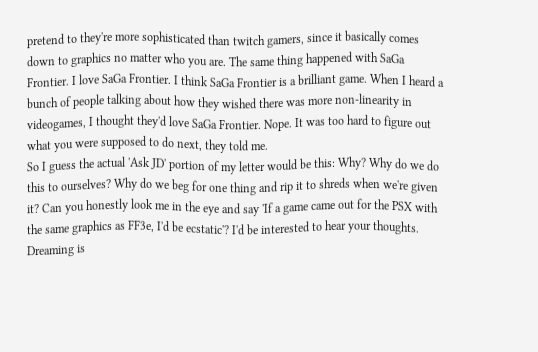pretend to they're more sophisticated than twitch gamers, since it basically comes down to graphics no matter who you are. The same thing happened with SaGa Frontier. I love SaGa Frontier. I think SaGa Frontier is a brilliant game. When I heard a bunch of people talking about how they wished there was more non-linearity in videogames, I thought they'd love SaGa Frontier. Nope. It was too hard to figure out what you were supposed to do next, they told me.
So I guess the actual 'Ask JD' portion of my letter would be this: Why? Why do we do this to ourselves? Why do we beg for one thing and rip it to shreds when we're given it? Can you honestly look me in the eye and say 'If a game came out for the PSX with the same graphics as FF3e, I'd be ecstatic'? I'd be interested to hear your thoughts. Dreaming is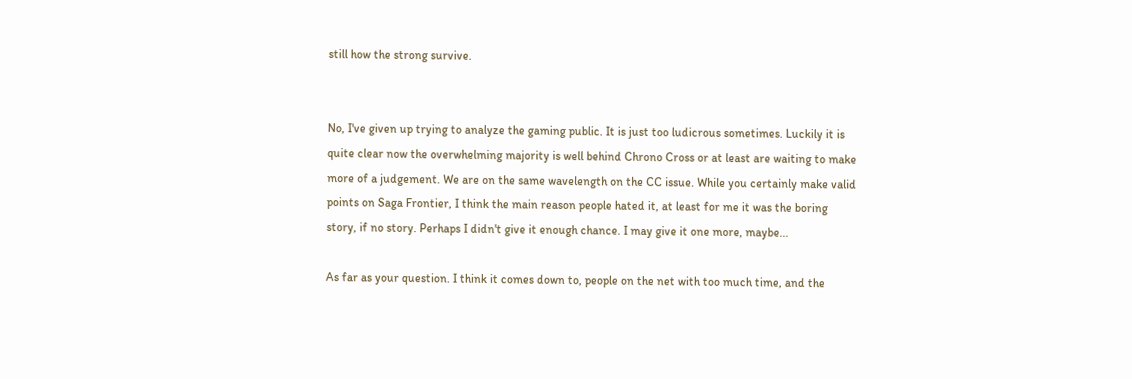still how the strong survive.


No, I've given up trying to analyze the gaming public. It is just too ludicrous sometimes. Luckily it is quite clear now the overwhelming majority is well behind Chrono Cross or at least are waiting to make more of a judgement. We are on the same wavelength on the CC issue. While you certainly make valid points on Saga Frontier, I think the main reason people hated it, at least for me it was the boring story, if no story. Perhaps I didn't give it enough chance. I may give it one more, maybe...

As far as your question. I think it comes down to, people on the net with too much time, and the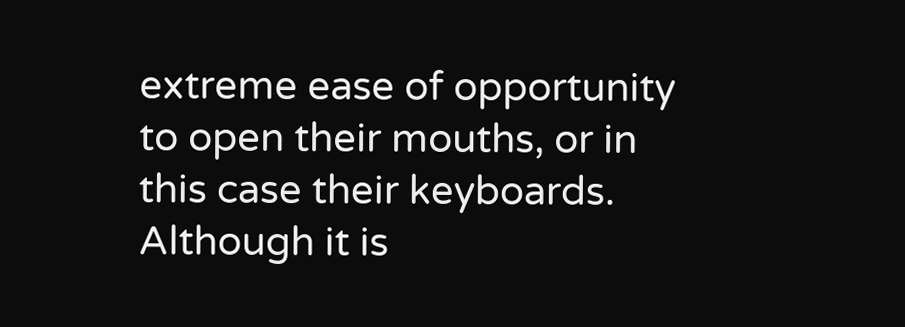extreme ease of opportunity to open their mouths, or in this case their keyboards. Although it is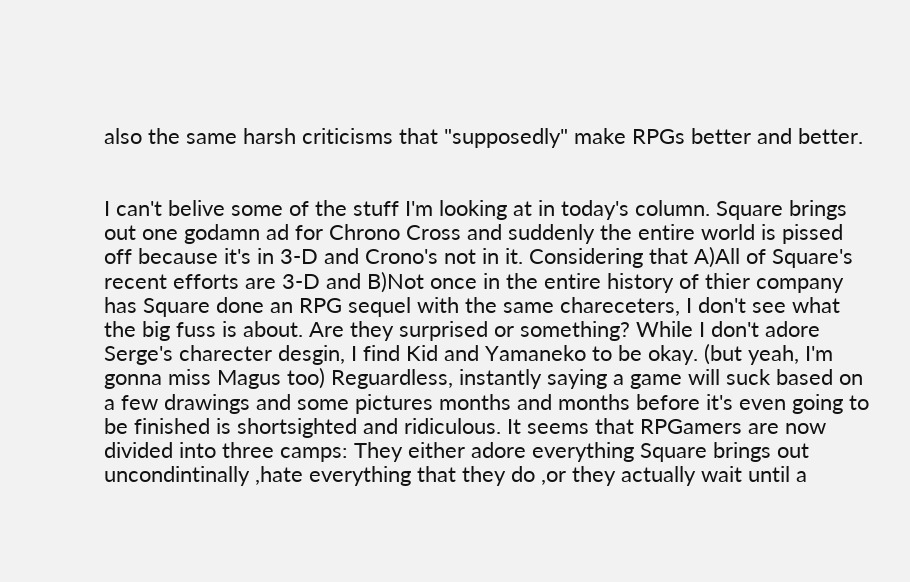also the same harsh criticisms that "supposedly" make RPGs better and better.


I can't belive some of the stuff I'm looking at in today's column. Square brings out one godamn ad for Chrono Cross and suddenly the entire world is pissed off because it's in 3-D and Crono's not in it. Considering that A)All of Square's recent efforts are 3-D and B)Not once in the entire history of thier company has Square done an RPG sequel with the same chareceters, I don't see what the big fuss is about. Are they surprised or something? While I don't adore Serge's charecter desgin, I find Kid and Yamaneko to be okay. (but yeah, I'm gonna miss Magus too) Reguardless, instantly saying a game will suck based on a few drawings and some pictures months and months before it's even going to be finished is shortsighted and ridiculous. It seems that RPGamers are now divided into three camps: They either adore everything Square brings out uncondintinally ,hate everything that they do ,or they actually wait until a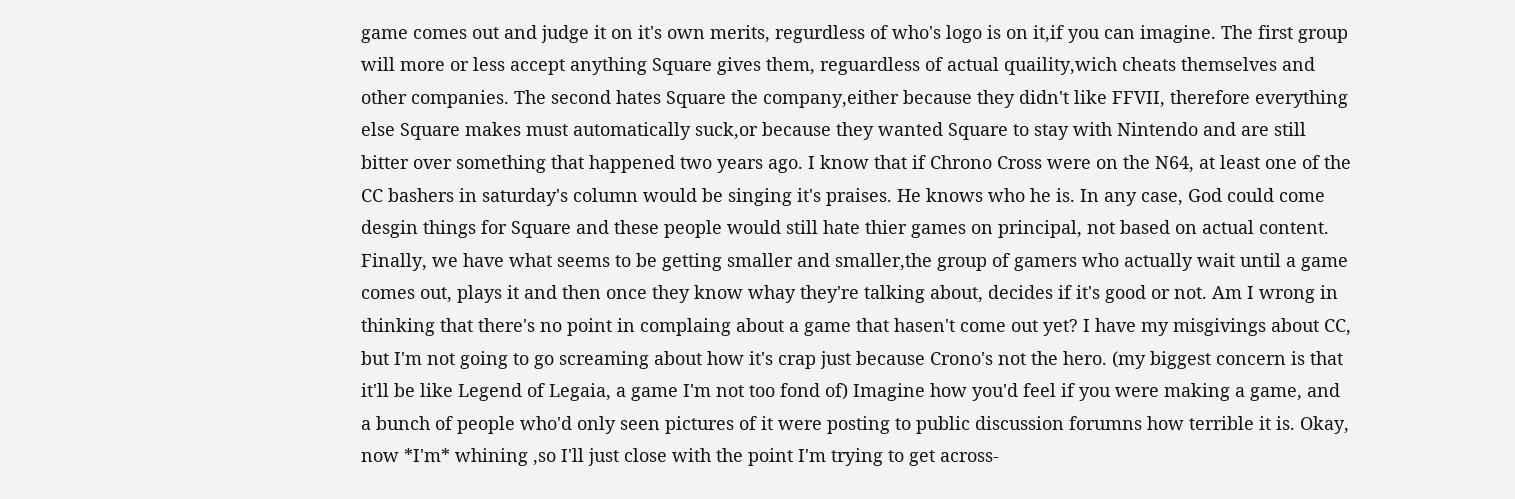game comes out and judge it on it's own merits, regurdless of who's logo is on it,if you can imagine. The first group will more or less accept anything Square gives them, reguardless of actual quaility,wich cheats themselves and other companies. The second hates Square the company,either because they didn't like FFVII, therefore everything else Square makes must automatically suck,or because they wanted Square to stay with Nintendo and are still bitter over something that happened two years ago. I know that if Chrono Cross were on the N64, at least one of the CC bashers in saturday's column would be singing it's praises. He knows who he is. In any case, God could come desgin things for Square and these people would still hate thier games on principal, not based on actual content. Finally, we have what seems to be getting smaller and smaller,the group of gamers who actually wait until a game comes out, plays it and then once they know whay they're talking about, decides if it's good or not. Am I wrong in thinking that there's no point in complaing about a game that hasen't come out yet? I have my misgivings about CC, but I'm not going to go screaming about how it's crap just because Crono's not the hero. (my biggest concern is that it'll be like Legend of Legaia, a game I'm not too fond of) Imagine how you'd feel if you were making a game, and a bunch of people who'd only seen pictures of it were posting to public discussion forumns how terrible it is. Okay, now *I'm* whining ,so I'll just close with the point I'm trying to get across-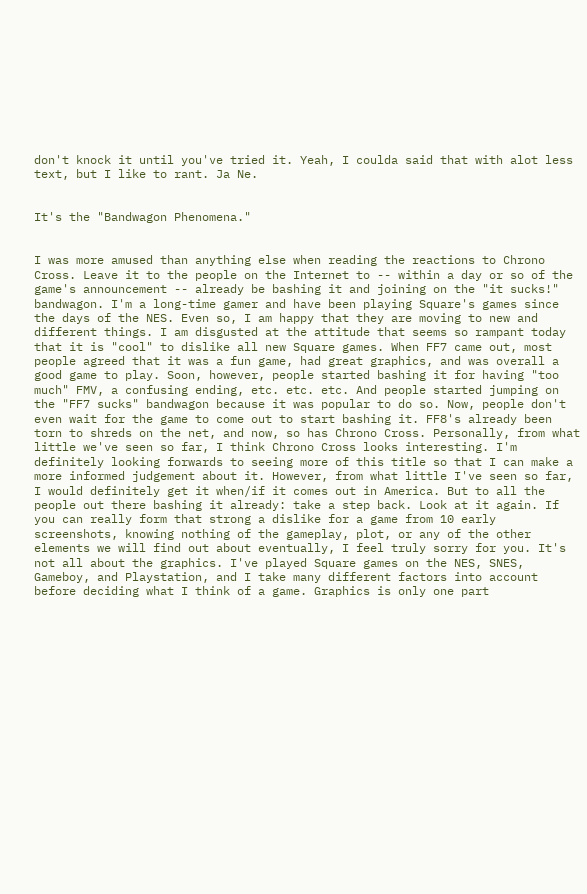don't knock it until you've tried it. Yeah, I coulda said that with alot less text, but I like to rant. Ja Ne.


It's the "Bandwagon Phenomena."


I was more amused than anything else when reading the reactions to Chrono Cross. Leave it to the people on the Internet to -- within a day or so of the game's announcement -- already be bashing it and joining on the "it sucks!" bandwagon. I'm a long-time gamer and have been playing Square's games since the days of the NES. Even so, I am happy that they are moving to new and different things. I am disgusted at the attitude that seems so rampant today that it is "cool" to dislike all new Square games. When FF7 came out, most people agreed that it was a fun game, had great graphics, and was overall a good game to play. Soon, however, people started bashing it for having "too much" FMV, a confusing ending, etc. etc. etc. And people started jumping on the "FF7 sucks" bandwagon because it was popular to do so. Now, people don't even wait for the game to come out to start bashing it. FF8's already been torn to shreds on the net, and now, so has Chrono Cross. Personally, from what little we've seen so far, I think Chrono Cross looks interesting. I'm definitely looking forwards to seeing more of this title so that I can make a more informed judgement about it. However, from what little I've seen so far, I would definitely get it when/if it comes out in America. But to all the people out there bashing it already: take a step back. Look at it again. If you can really form that strong a dislike for a game from 10 early screenshots, knowing nothing of the gameplay, plot, or any of the other elements we will find out about eventually, I feel truly sorry for you. It's not all about the graphics. I've played Square games on the NES, SNES, Gameboy, and Playstation, and I take many different factors into account before deciding what I think of a game. Graphics is only one part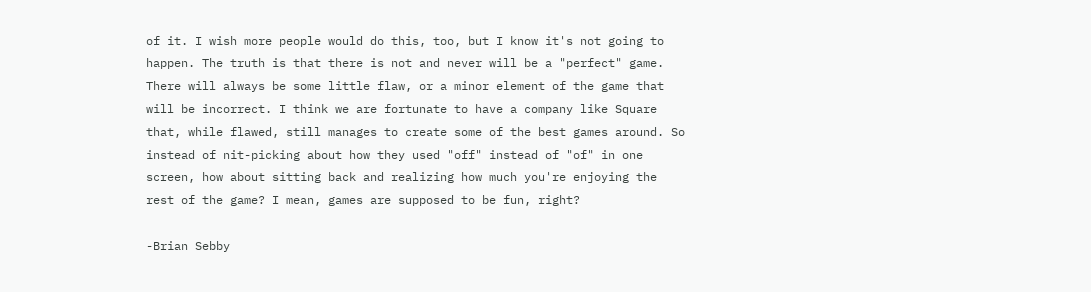of it. I wish more people would do this, too, but I know it's not going to happen. The truth is that there is not and never will be a "perfect" game. There will always be some little flaw, or a minor element of the game that will be incorrect. I think we are fortunate to have a company like Square that, while flawed, still manages to create some of the best games around. So instead of nit-picking about how they used "off" instead of "of" in one screen, how about sitting back and realizing how much you're enjoying the rest of the game? I mean, games are supposed to be fun, right?

-Brian Sebby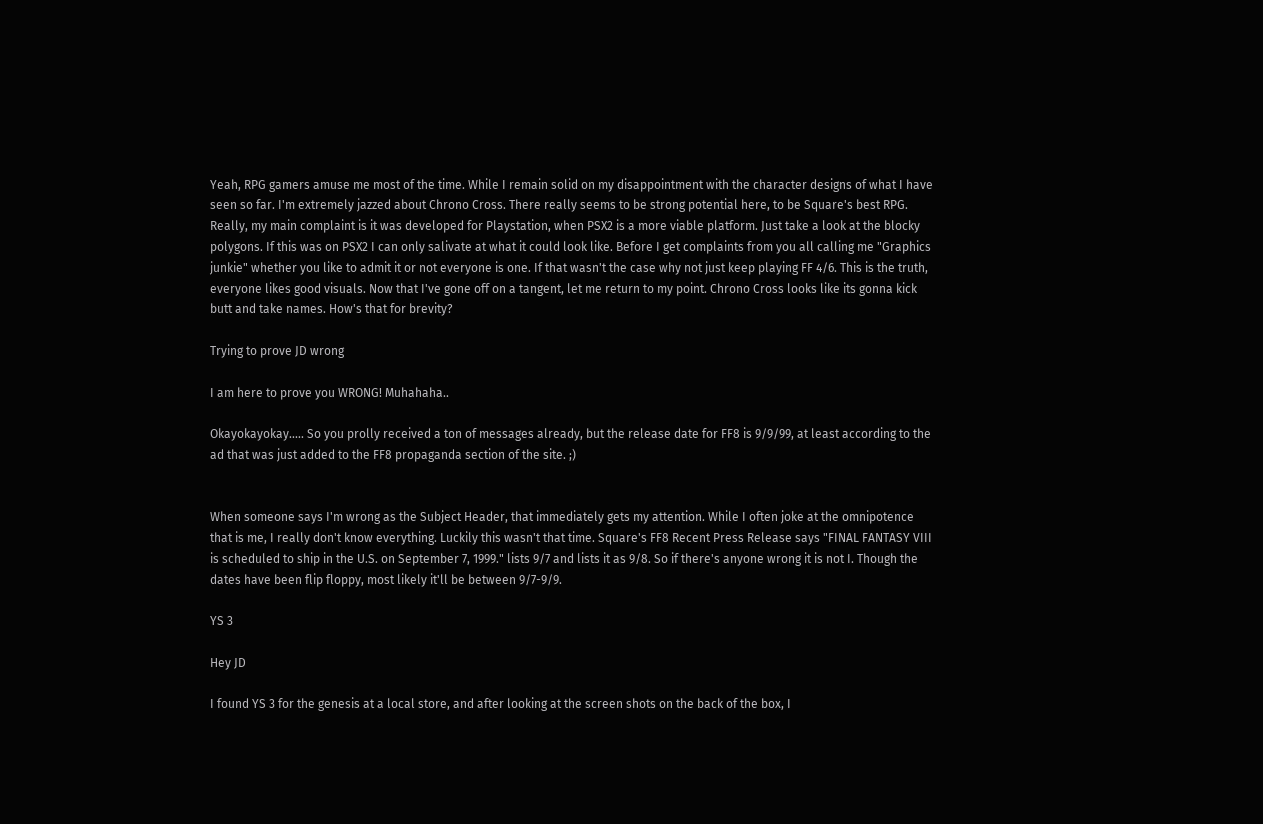Yeah, RPG gamers amuse me most of the time. While I remain solid on my disappointment with the character designs of what I have seen so far. I'm extremely jazzed about Chrono Cross. There really seems to be strong potential here, to be Square's best RPG. Really, my main complaint is it was developed for Playstation, when PSX2 is a more viable platform. Just take a look at the blocky polygons. If this was on PSX2 I can only salivate at what it could look like. Before I get complaints from you all calling me "Graphics junkie" whether you like to admit it or not everyone is one. If that wasn't the case why not just keep playing FF 4/6. This is the truth, everyone likes good visuals. Now that I've gone off on a tangent, let me return to my point. Chrono Cross looks like its gonna kick butt and take names. How's that for brevity?

Trying to prove JD wrong

I am here to prove you WRONG! Muhahaha..

Okayokayokay..... So you prolly received a ton of messages already, but the release date for FF8 is 9/9/99, at least according to the ad that was just added to the FF8 propaganda section of the site. ;)


When someone says I'm wrong as the Subject Header, that immediately gets my attention. While I often joke at the omnipotence that is me, I really don't know everything. Luckily this wasn't that time. Square's FF8 Recent Press Release says "FINAL FANTASY VIII is scheduled to ship in the U.S. on September 7, 1999." lists 9/7 and lists it as 9/8. So if there's anyone wrong it is not I. Though the dates have been flip floppy, most likely it'll be between 9/7-9/9.

YS 3

Hey JD

I found YS 3 for the genesis at a local store, and after looking at the screen shots on the back of the box, I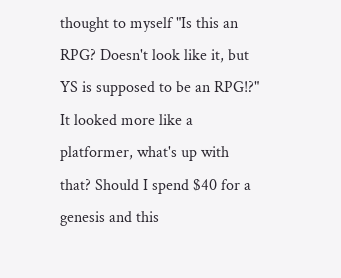thought to myself "Is this an RPG? Doesn't look like it, but YS is supposed to be an RPG!?" It looked more like a platformer, what's up with that? Should I spend $40 for a genesis and this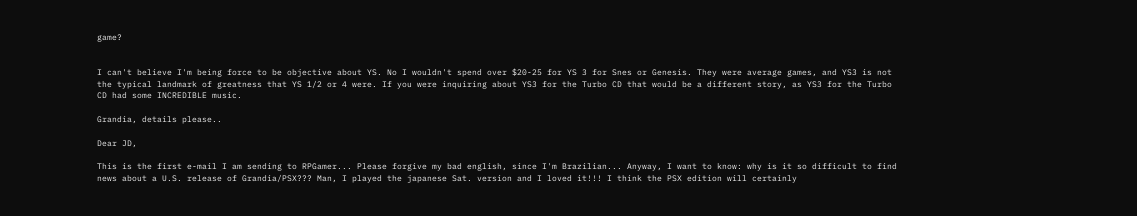game?


I can't believe I'm being force to be objective about YS. No I wouldn't spend over $20-25 for YS 3 for Snes or Genesis. They were average games, and YS3 is not the typical landmark of greatness that YS 1/2 or 4 were. If you were inquiring about YS3 for the Turbo CD that would be a different story, as YS3 for the Turbo CD had some INCREDIBLE music.

Grandia, details please..

Dear JD,

This is the first e-mail I am sending to RPGamer... Please forgive my bad english, since I'm Brazilian... Anyway, I want to know: why is it so difficult to find news about a U.S. release of Grandia/PSX??? Man, I played the japanese Sat. version and I loved it!!! I think the PSX edition will certainly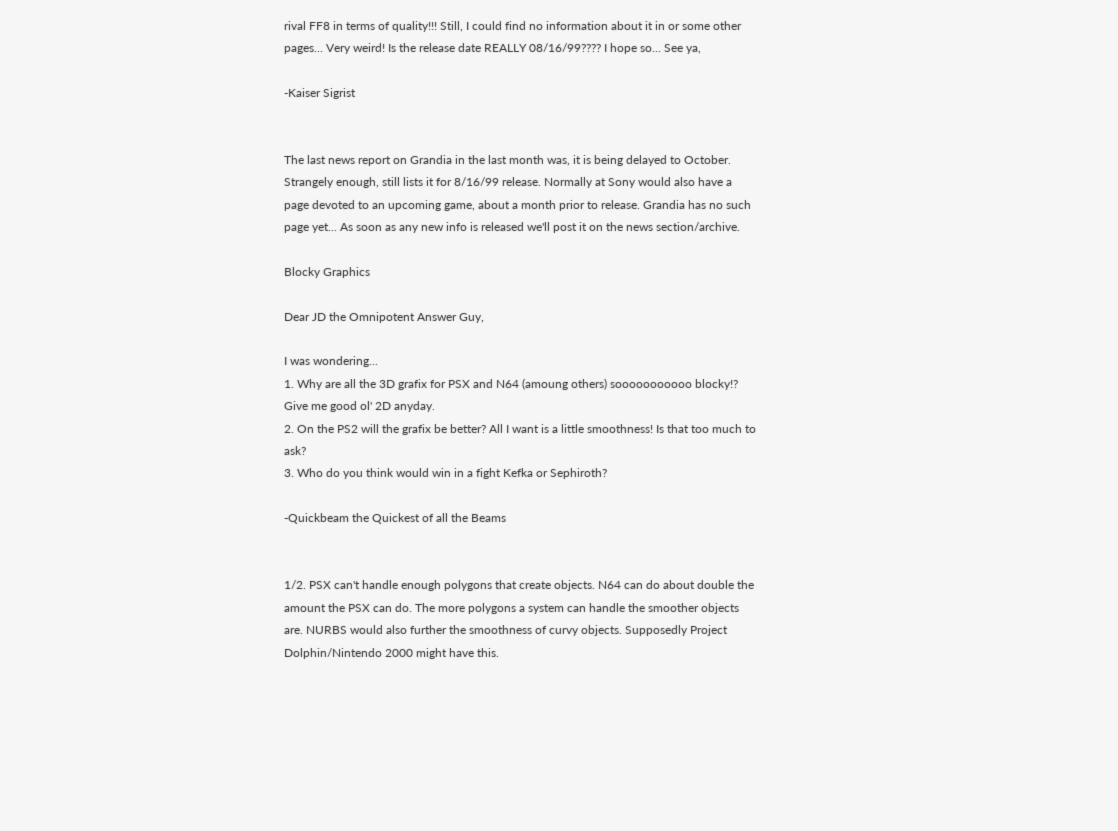rival FF8 in terms of quality!!! Still, I could find no information about it in or some other pages... Very weird! Is the release date REALLY 08/16/99???? I hope so... See ya,

-Kaiser Sigrist


The last news report on Grandia in the last month was, it is being delayed to October. Strangely enough, still lists it for 8/16/99 release. Normally at Sony would also have a page devoted to an upcoming game, about a month prior to release. Grandia has no such page yet... As soon as any new info is released we'll post it on the news section/archive.

Blocky Graphics

Dear JD the Omnipotent Answer Guy,

I was wondering...
1. Why are all the 3D grafix for PSX and N64 (amoung others) sooooooooooo blocky!? Give me good ol' 2D anyday.
2. On the PS2 will the grafix be better? All I want is a little smoothness! Is that too much to ask?
3. Who do you think would win in a fight Kefka or Sephiroth?

-Quickbeam the Quickest of all the Beams


1/2. PSX can't handle enough polygons that create objects. N64 can do about double the amount the PSX can do. The more polygons a system can handle the smoother objects are. NURBS would also further the smoothness of curvy objects. Supposedly Project Dolphin/Nintendo 2000 might have this.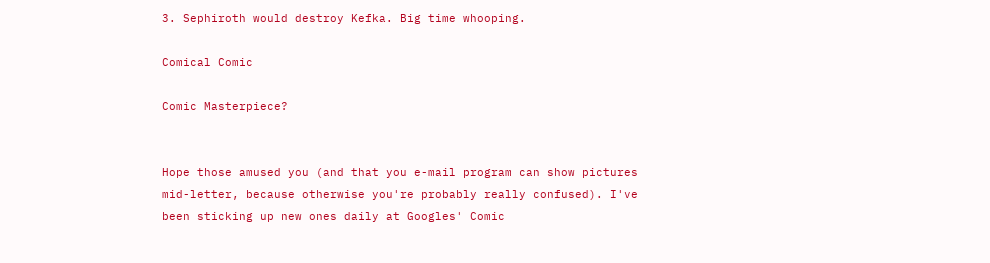3. Sephiroth would destroy Kefka. Big time whooping.

Comical Comic

Comic Masterpiece?


Hope those amused you (and that you e-mail program can show pictures mid-letter, because otherwise you're probably really confused). I've been sticking up new ones daily at Googles' Comic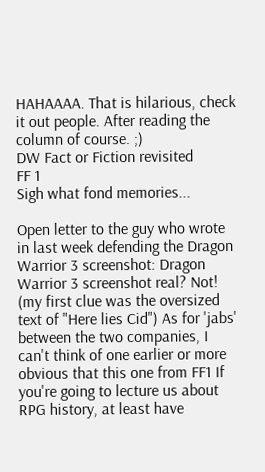HAHAAAA. That is hilarious, check it out people. After reading the column of course. ;)
DW Fact or Fiction revisited
FF 1
Sigh what fond memories...

Open letter to the guy who wrote in last week defending the Dragon Warrior 3 screenshot: Dragon Warrior 3 screenshot real? Not! (my first clue was the oversized text of "Here lies Cid") As for 'jabs' between the two companies, I can't think of one earlier or more obvious that this one from FF1 If you're going to lecture us about RPG history, at least have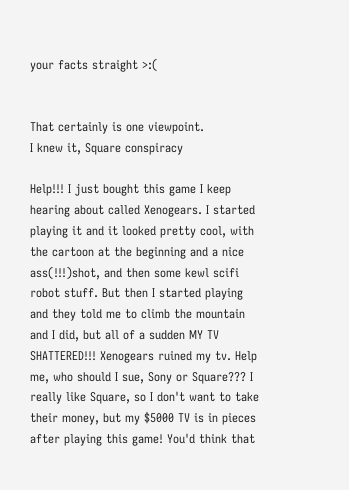your facts straight >:(


That certainly is one viewpoint.
I knew it, Square conspiracy

Help!!! I just bought this game I keep hearing about called Xenogears. I started playing it and it looked pretty cool, with the cartoon at the beginning and a nice ass(!!!)shot, and then some kewl scifi robot stuff. But then I started playing and they told me to climb the mountain and I did, but all of a sudden MY TV SHATTERED!!! Xenogears ruined my tv. Help me, who should I sue, Sony or Square??? I really like Square, so I don't want to take their money, but my $5000 TV is in pieces after playing this game! You'd think that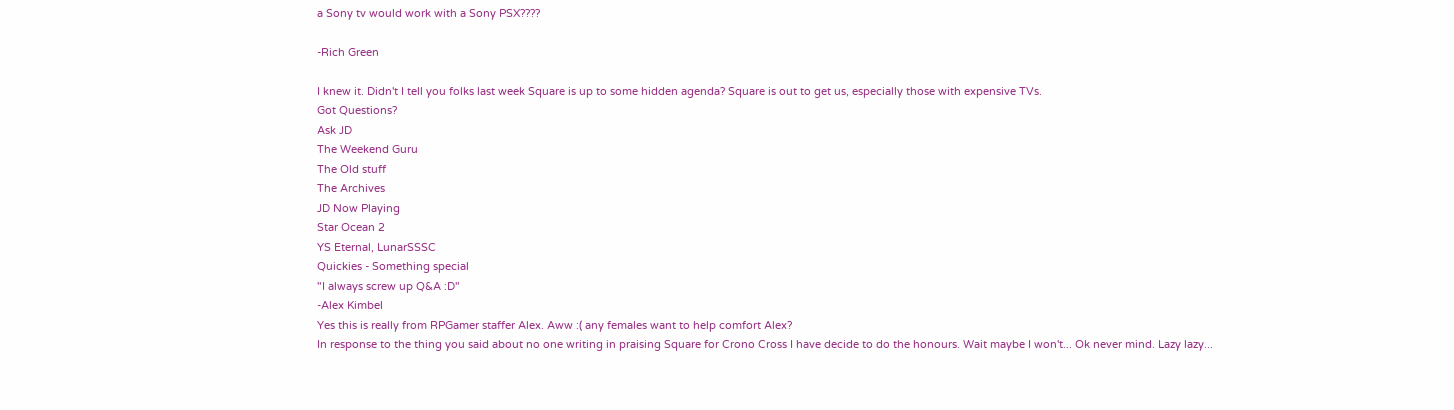a Sony tv would work with a Sony PSX????

-Rich Green

I knew it. Didn't I tell you folks last week Square is up to some hidden agenda? Square is out to get us, especially those with expensive TVs.
Got Questions?
Ask JD
The Weekend Guru
The Old stuff
The Archives
JD Now Playing
Star Ocean 2
YS Eternal, LunarSSSC
Quickies - Something special
"I always screw up Q&A :D"
-Alex Kimbel
Yes this is really from RPGamer staffer Alex. Aww :( any females want to help comfort Alex?
In response to the thing you said about no one writing in praising Square for Crono Cross I have decide to do the honours. Wait maybe I won't... Ok never mind. Lazy lazy...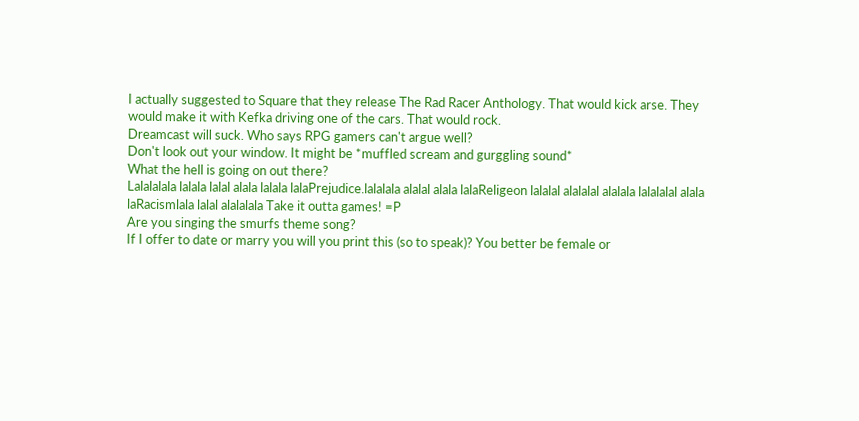I actually suggested to Square that they release The Rad Racer Anthology. That would kick arse. They would make it with Kefka driving one of the cars. That would rock.
Dreamcast will suck. Who says RPG gamers can't argue well?
Don't look out your window. It might be *muffled scream and gurggling sound*
What the hell is going on out there?
Lalalalala lalala lalal alala lalala lalaPrejudice.lalalala alalal alala lalaReligeon lalalal alalalal alalala lalalalal alala laRacismlala lalal alalalala Take it outta games! =P
Are you singing the smurfs theme song?
If I offer to date or marry you will you print this (so to speak)? You better be female or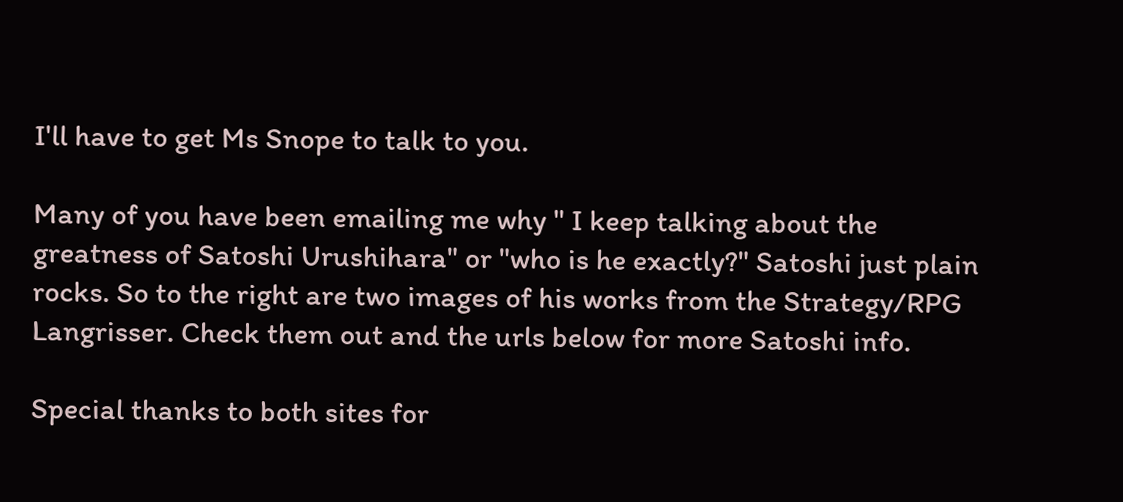I'll have to get Ms Snope to talk to you.

Many of you have been emailing me why " I keep talking about the greatness of Satoshi Urushihara" or "who is he exactly?" Satoshi just plain rocks. So to the right are two images of his works from the Strategy/RPG Langrisser. Check them out and the urls below for more Satoshi info.

Special thanks to both sites for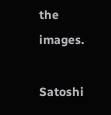the images.

Satoshi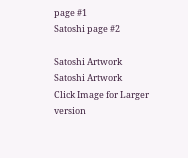page #1
Satoshi page #2

Satoshi Artwork
Satoshi Artwork
Click Image for Larger version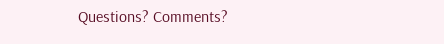Questions? Comments?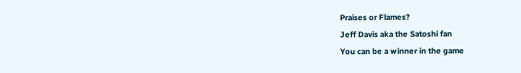Praises or Flames?
Jeff Davis aka the Satoshi fan
You can be a winner in the game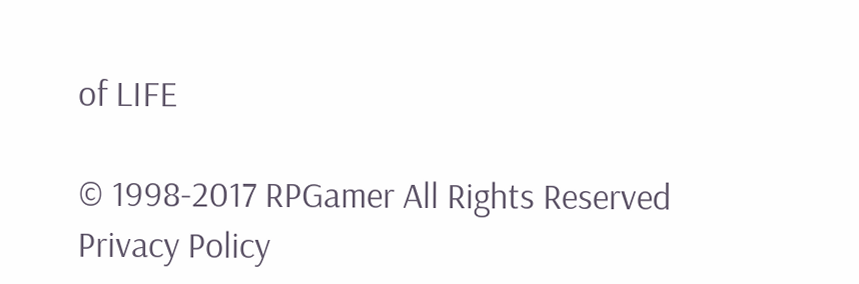of LIFE

© 1998-2017 RPGamer All Rights Reserved
Privacy Policy